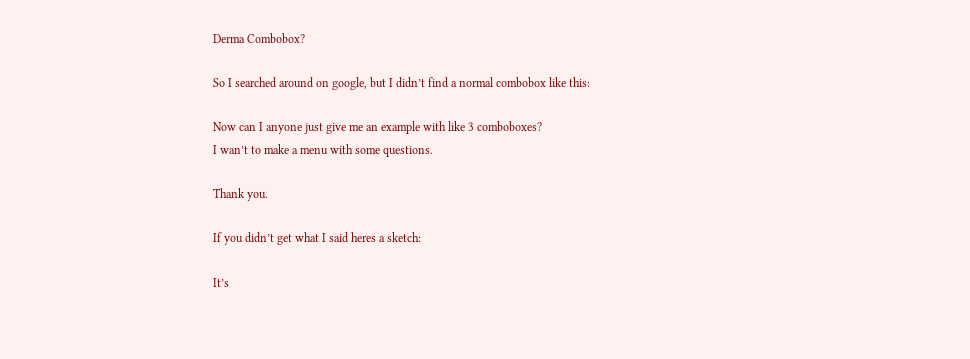Derma Combobox?

So I searched around on google, but I didn’t find a normal combobox like this:

Now can I anyone just give me an example with like 3 comboboxes?
I wan’t to make a menu with some questions.

Thank you.

If you didn’t get what I said heres a sketch:

It’s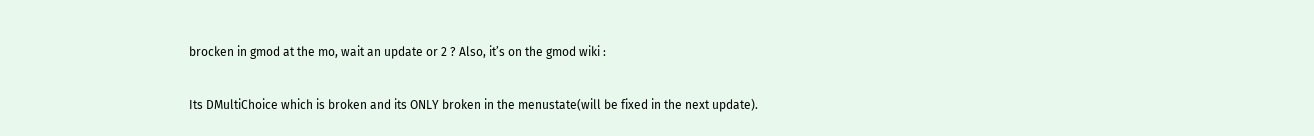brocken in gmod at the mo, wait an update or 2 ? Also, it’s on the gmod wiki :

Its DMultiChoice which is broken and its ONLY broken in the menustate(will be fixed in the next update).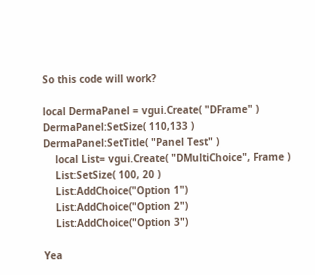So this code will work?

local DermaPanel = vgui.Create( "DFrame" )
DermaPanel:SetSize( 110,133 )
DermaPanel:SetTitle( "Panel Test" )
    local List= vgui.Create( "DMultiChoice", Frame )
    List:SetSize( 100, 20 )
    List:AddChoice("Option 1")
    List:AddChoice("Option 2")
    List:AddChoice("Option 3")

Yea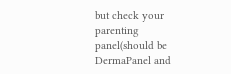but check your parenting panel(should be DermaPanel and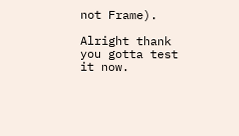not Frame).

Alright thank you gotta test it now.